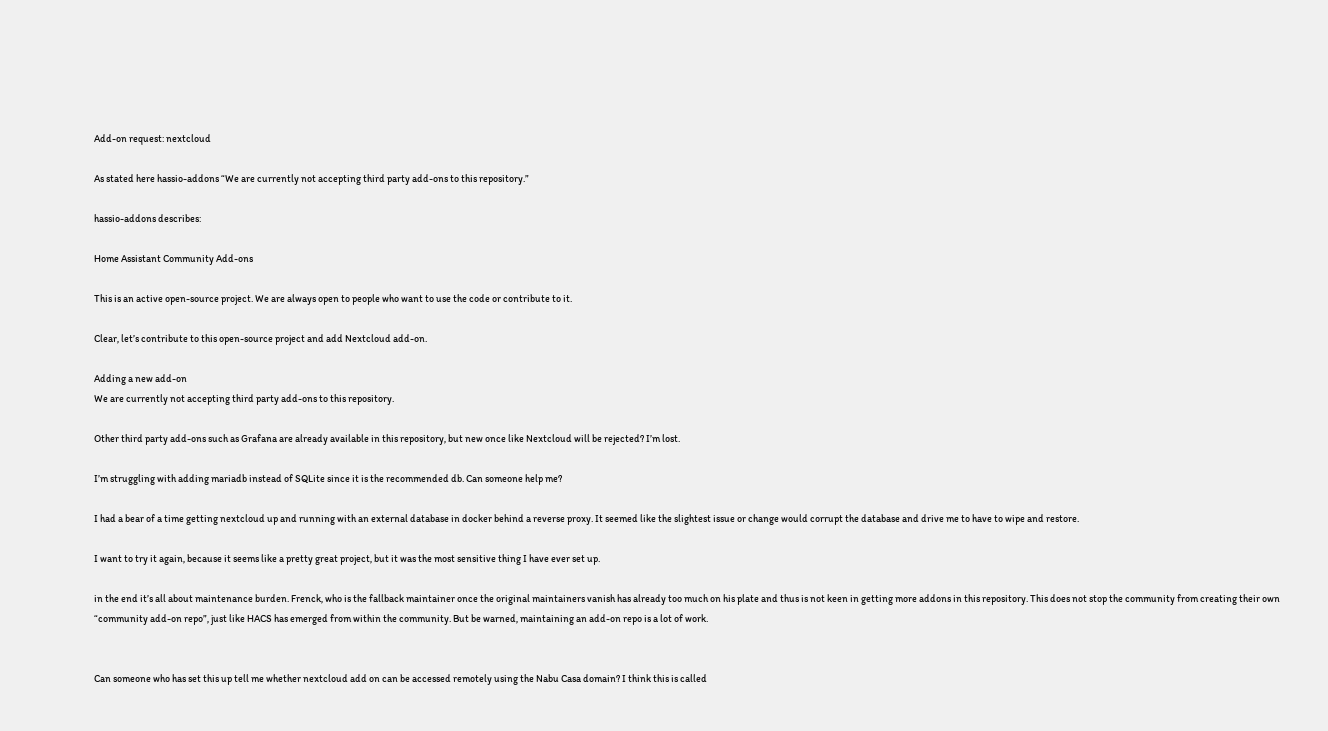Add-on request: nextcloud

As stated here hassio-addons “We are currently not accepting third party add-ons to this repository.”

hassio-addons describes:

Home Assistant Community Add-ons

This is an active open-source project. We are always open to people who want to use the code or contribute to it.

Clear, let’s contribute to this open-source project and add Nextcloud add-on.

Adding a new add-on
We are currently not accepting third party add-ons to this repository.

Other third party add-ons such as Grafana are already available in this repository, but new once like Nextcloud will be rejected? I’m lost.

I’m struggling with adding mariadb instead of SQLite since it is the recommended db. Can someone help me?

I had a bear of a time getting nextcloud up and running with an external database in docker behind a reverse proxy. It seemed like the slightest issue or change would corrupt the database and drive me to have to wipe and restore.

I want to try it again, because it seems like a pretty great project, but it was the most sensitive thing I have ever set up.

in the end it’s all about maintenance burden. Frenck, who is the fallback maintainer once the original maintainers vanish has already too much on his plate and thus is not keen in getting more addons in this repository. This does not stop the community from creating their own “community add-on repo”, just like HACS has emerged from within the community. But be warned, maintaining an add-on repo is a lot of work.


Can someone who has set this up tell me whether nextcloud add on can be accessed remotely using the Nabu Casa domain? I think this is called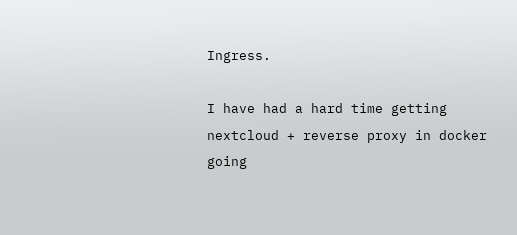Ingress.

I have had a hard time getting nextcloud + reverse proxy in docker going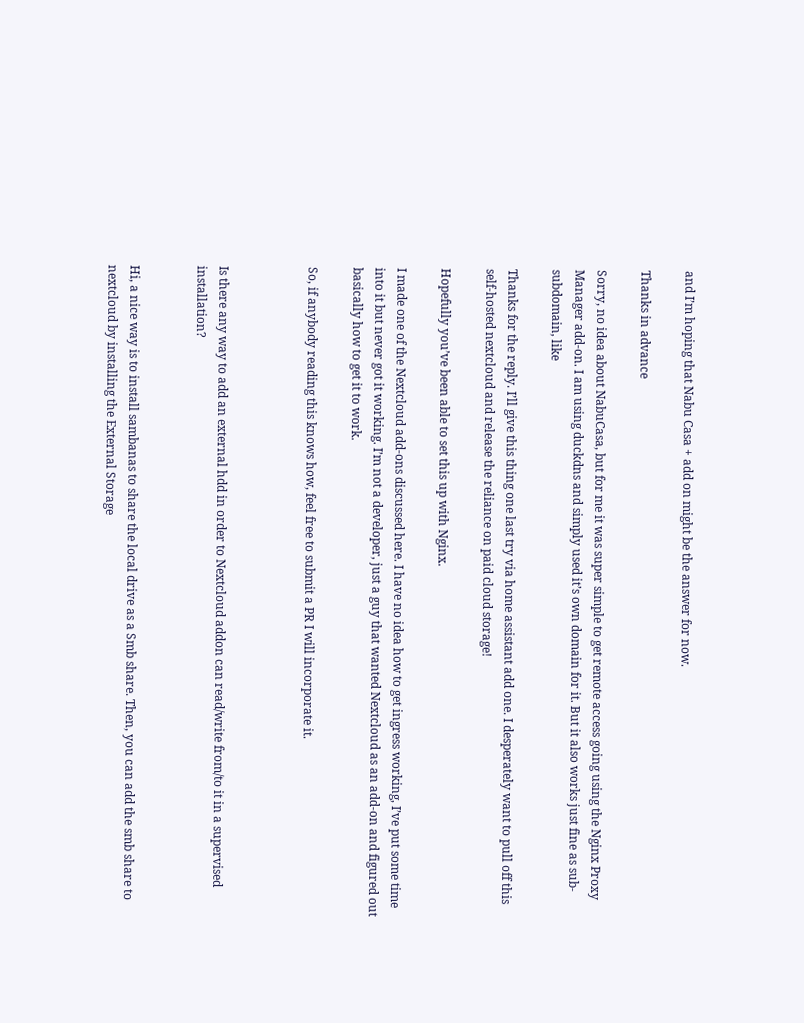and I’m hoping that Nabu Casa + add on might be the answer for now.

Thanks in advance

Sorry, no idea about NabuCasa, but for me it was super simple to get remote access going using the Nginx Proxy Manager add-on. I am using duckdns and simply used it’s own domain for it. But it also works just fine as sub-subdomain, like

Thanks for the reply. I’ll give this thing one last try via home assistant add one. I desperately want to pull off this self-hosted nextcloud and release the reliance on paid cloud storage!

Hopefully you’ve been able to set this up with Nginx.

I made one of the Nextcloud add-ons discussed here. I have no idea how to get ingress working, I’ve put some time into it but never got it working. I’m not a developer, just a guy that wanted Nextcloud as an add-on and figured out basically how to get it to work.

So, if anybody reading this knows how, feel free to submit a PR I will incorporate it.



Is there any way to add an external hdd in order to Nextcloud addon can read/write from/to it in a supervised installation?


Hi, a nice way is to install sambanas to share the local drive as a Smb share. Then, you can add the smb share to nextcloud by installing the External Storage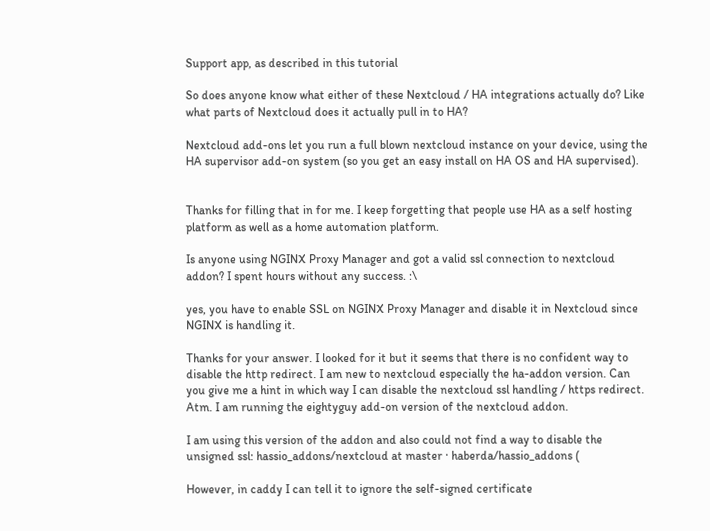Support app, as described in this tutorial

So does anyone know what either of these Nextcloud / HA integrations actually do? Like what parts of Nextcloud does it actually pull in to HA?

Nextcloud add-ons let you run a full blown nextcloud instance on your device, using the HA supervisor add-on system (so you get an easy install on HA OS and HA supervised).


Thanks for filling that in for me. I keep forgetting that people use HA as a self hosting platform as well as a home automation platform.

Is anyone using NGINX Proxy Manager and got a valid ssl connection to nextcloud addon? I spent hours without any success. :\

yes, you have to enable SSL on NGINX Proxy Manager and disable it in Nextcloud since NGINX is handling it.

Thanks for your answer. I looked for it but it seems that there is no confident way to disable the http redirect. I am new to nextcloud especially the ha-addon version. Can you give me a hint in which way I can disable the nextcloud ssl handling / https redirect. Atm. I am running the eightyguy add-on version of the nextcloud addon.

I am using this version of the addon and also could not find a way to disable the unsigned ssl: hassio_addons/nextcloud at master · haberda/hassio_addons (

However, in caddy I can tell it to ignore the self-signed certificate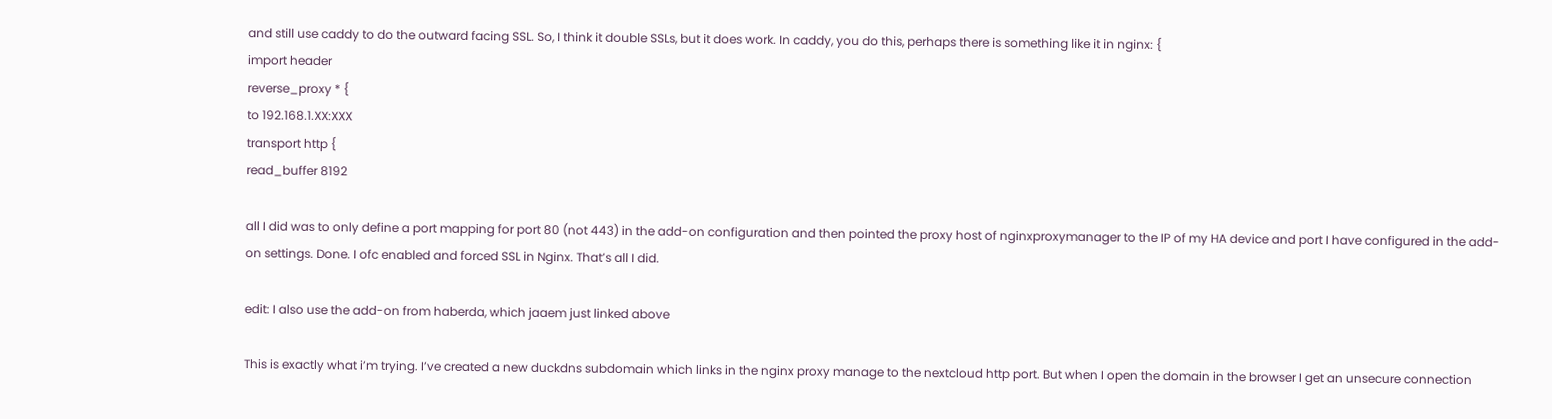and still use caddy to do the outward facing SSL. So, I think it double SSLs, but it does work. In caddy, you do this, perhaps there is something like it in nginx: {
import header
reverse_proxy * {
to 192.168.1.XX:XXX
transport http {
read_buffer 8192

all I did was to only define a port mapping for port 80 (not 443) in the add-on configuration and then pointed the proxy host of nginxproxymanager to the IP of my HA device and port I have configured in the add-on settings. Done. I ofc enabled and forced SSL in Nginx. That’s all I did.

edit: I also use the add-on from haberda, which jaaem just linked above

This is exactly what i’m trying. I’ve created a new duckdns subdomain which links in the nginx proxy manage to the nextcloud http port. But when I open the domain in the browser I get an unsecure connection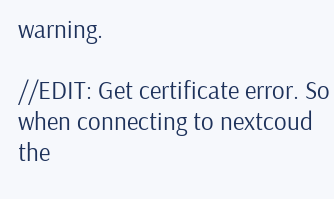warning.

//EDIT: Get certificate error. So when connecting to nextcoud the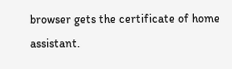browser gets the certificate of home assistant.